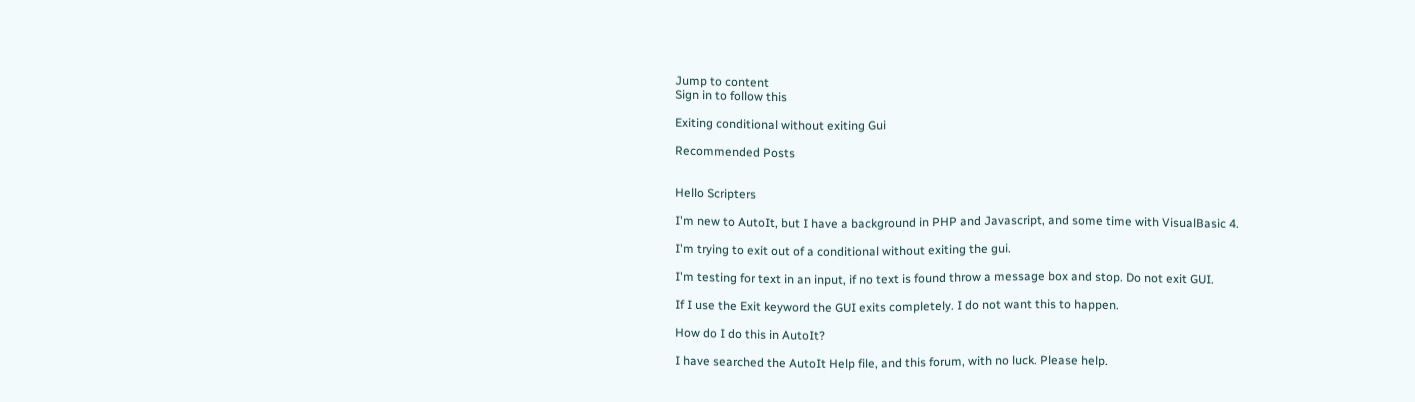Jump to content
Sign in to follow this

Exiting conditional without exiting Gui

Recommended Posts


Hello Scripters

I'm new to AutoIt, but I have a background in PHP and Javascript, and some time with VisualBasic 4.

I'm trying to exit out of a conditional without exiting the gui.

I'm testing for text in an input, if no text is found throw a message box and stop. Do not exit GUI.

If I use the Exit keyword the GUI exits completely. I do not want this to happen.

How do I do this in AutoIt?

I have searched the AutoIt Help file, and this forum, with no luck. Please help.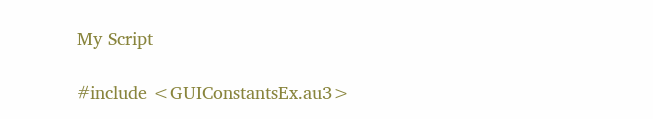My Script

#include <GUIConstantsEx.au3>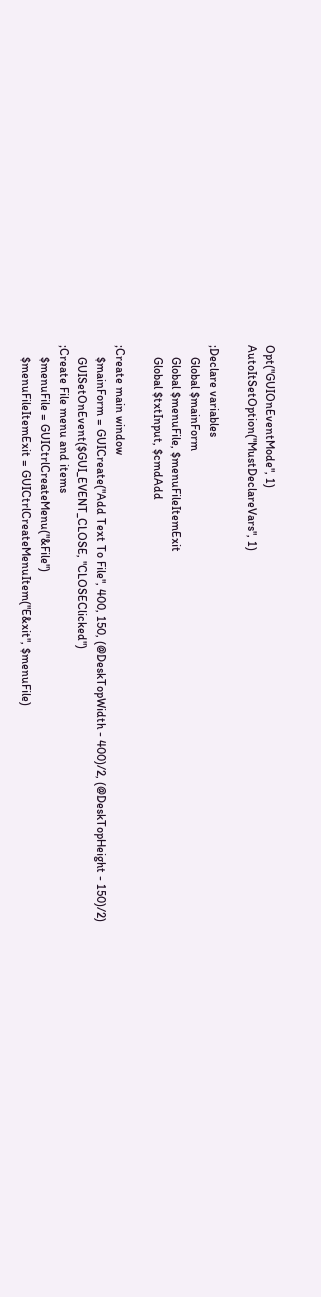Opt("GUIOnEventMode", 1)
AutoItSetOption("MustDeclareVars", 1)

;Declare variables
    Global $mainForm
    Global $menuFile, $menuFileItemExit
    Global $txtInput, $cmdAdd

;Create main window
    $mainForm = GUICreate("Add Text To File", 400, 150, (@DeskTopWidth - 400)/2, (@DeskTopHeight - 150)/2)
    GUISetOnEvent($GUI_EVENT_CLOSE, "CLOSEClicked")
;Create File menu and items
    $menuFile = GUICtrlCreateMenu("&File")
    $menuFileItemExit = GUICtrlCreateMenuItem("E&xit", $menuFile)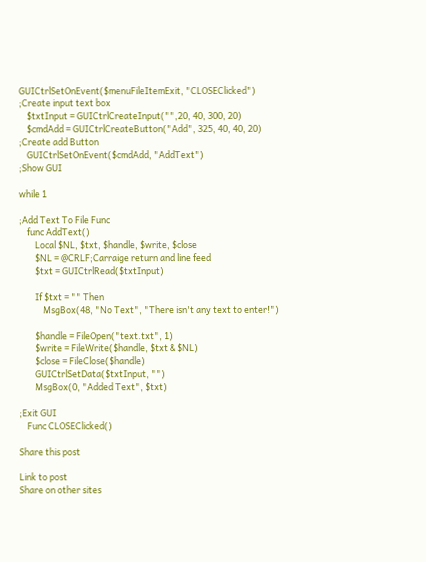GUICtrlSetOnEvent($menuFileItemExit, "CLOSEClicked")
;Create input text box
    $txtInput = GUICtrlCreateInput("",20, 40, 300, 20)
    $cmdAdd = GUICtrlCreateButton("Add", 325, 40, 40, 20)
;Create add Button
    GUICtrlSetOnEvent($cmdAdd, "AddText")
;Show GUI

while 1

;Add Text To File Func
    func AddText()
        Local $NL, $txt, $handle, $write, $close
        $NL = @CRLF;Carraige return and line feed
        $txt = GUICtrlRead($txtInput)

        If $txt = "" Then
            MsgBox(48, "No Text", "There isn't any text to enter!")

        $handle = FileOpen("text.txt", 1)
        $write = FileWrite($handle, $txt & $NL)
        $close = FileClose($handle)
        GUICtrlSetData($txtInput, "")
        MsgBox(0, "Added Text", $txt)

;Exit GUI
    Func CLOSEClicked()

Share this post

Link to post
Share on other sites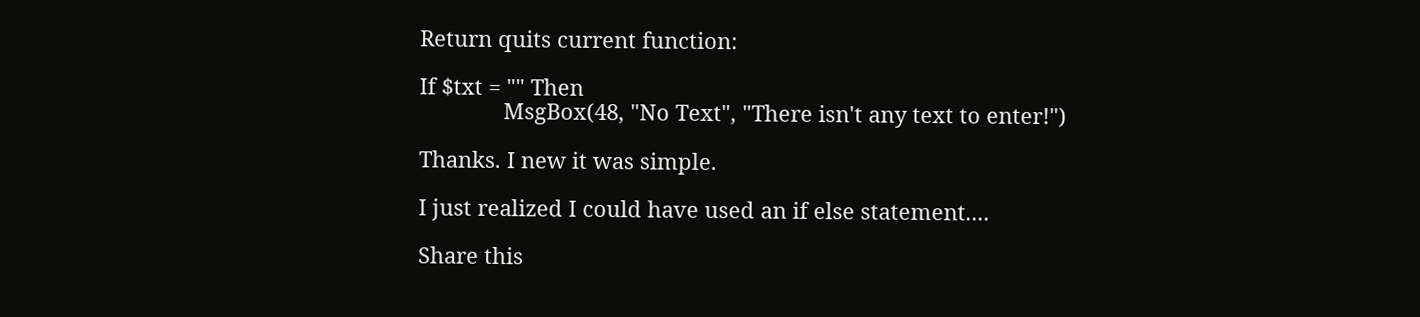Return quits current function:

If $txt = "" Then
              MsgBox(48, "No Text", "There isn't any text to enter!")

Thanks. I new it was simple.

I just realized I could have used an if else statement....

Share this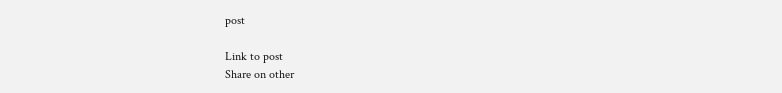post

Link to post
Share on other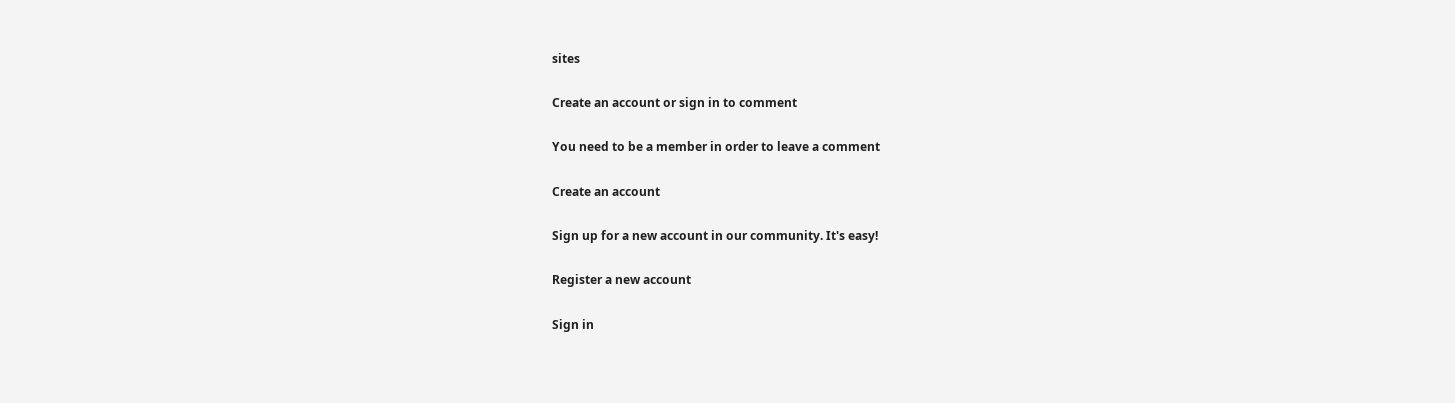sites

Create an account or sign in to comment

You need to be a member in order to leave a comment

Create an account

Sign up for a new account in our community. It's easy!

Register a new account

Sign in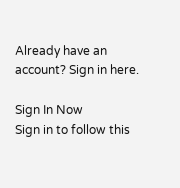Already have an account? Sign in here.

Sign In Now
Sign in to follow this